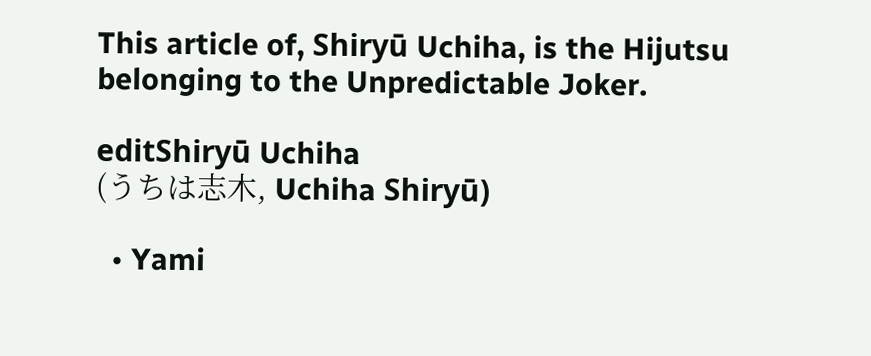This article of, Shiryū Uchiha, is the Hijutsu belonging to the Unpredictable Joker.

editShiryū Uchiha
(うちは志木, Uchiha Shiryū)

  • Yami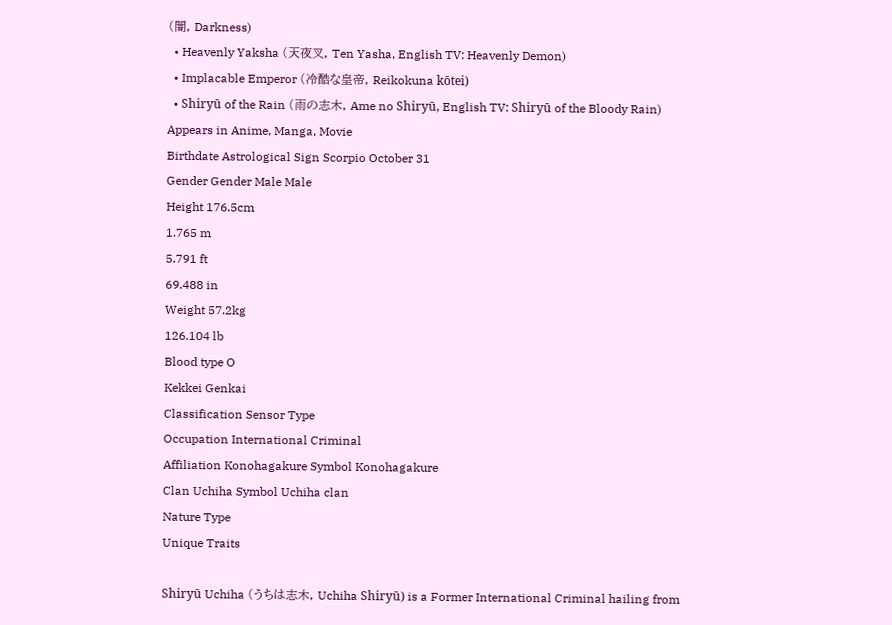(闇, Darkness)
  • Heavenly Yaksha (天夜叉, Ten Yasha, English TV: Heavenly Demon)
  • Implacable Emperor (冷酷な皇帝, Reikokuna kōtei)
  • Shiryū of the Rain (雨の志木, Ame no Shiryū, English TV: Shiryū of the Bloody Rain)
Appears in Anime, Manga, Movie
Birthdate Astrological Sign Scorpio October 31
Gender Gender Male Male
Height 176.5cm
1.765 m
5.791 ft
69.488 in
Weight 57.2kg
126.104 lb
Blood type O
Kekkei Genkai
Classification Sensor Type
Occupation International Criminal
Affiliation Konohagakure Symbol Konohagakure
Clan Uchiha Symbol Uchiha clan
Nature Type
Unique Traits

Shiryū Uchiha (うちは志木, Uchiha Shiryū) is a Former International Criminal hailing from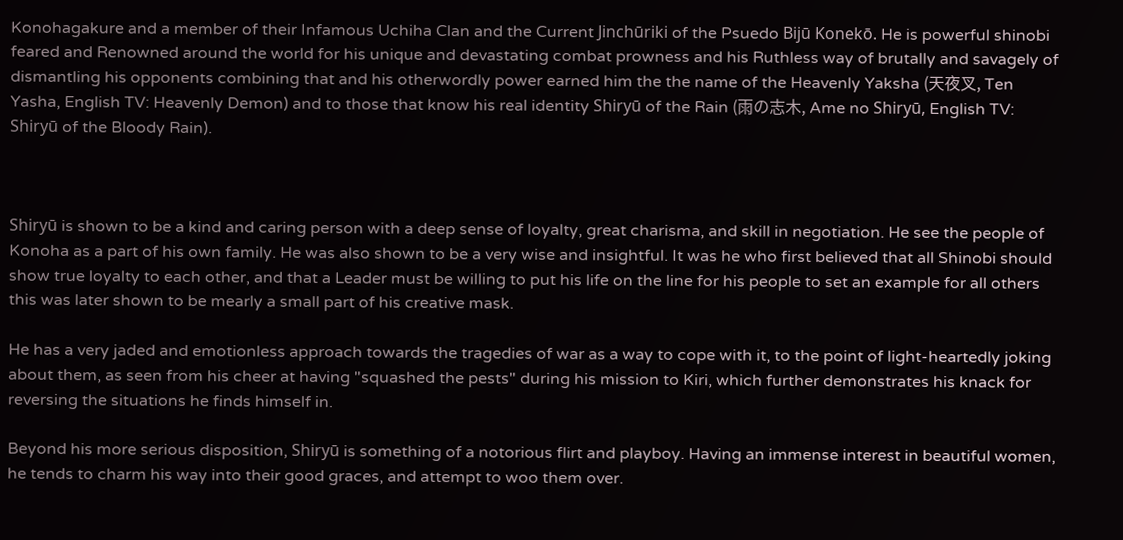Konohagakure and a member of their Infamous Uchiha Clan and the Current Jinchūriki of the Psuedo Bijū Konekō. He is powerful shinobi feared and Renowned around the world for his unique and devastating combat prowness and his Ruthless way of brutally and savagely of dismantling his opponents combining that and his otherwordly power earned him the the name of the Heavenly Yaksha (天夜叉, Ten Yasha, English TV: Heavenly Demon) and to those that know his real identity Shiryū of the Rain (雨の志木, Ame no Shiryū, English TV: Shiryū of the Bloody Rain).



Shiryū is shown to be a kind and caring person with a deep sense of loyalty, great charisma, and skill in negotiation. He see the people of Konoha as a part of his own family. He was also shown to be a very wise and insightful. It was he who first believed that all Shinobi should show true loyalty to each other, and that a Leader must be willing to put his life on the line for his people to set an example for all others this was later shown to be mearly a small part of his creative mask.

He has a very jaded and emotionless approach towards the tragedies of war as a way to cope with it, to the point of light-heartedly joking about them, as seen from his cheer at having "squashed the pests" during his mission to Kiri, which further demonstrates his knack for reversing the situations he finds himself in.

Beyond his more serious disposition, Shiryū is something of a notorious flirt and playboy. Having an immense interest in beautiful women, he tends to charm his way into their good graces, and attempt to woo them over.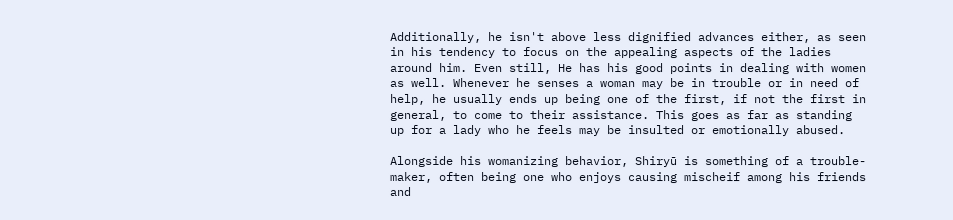Additionally, he isn't above less dignified advances either, as seen in his tendency to focus on the appealing aspects of the ladies around him. Even still, He has his good points in dealing with women as well. Whenever he senses a woman may be in trouble or in need of help, he usually ends up being one of the first, if not the first in general, to come to their assistance. This goes as far as standing up for a lady who he feels may be insulted or emotionally abused.

Alongside his womanizing behavior, Shiryū is something of a trouble-maker, often being one who enjoys causing mischeif among his friends and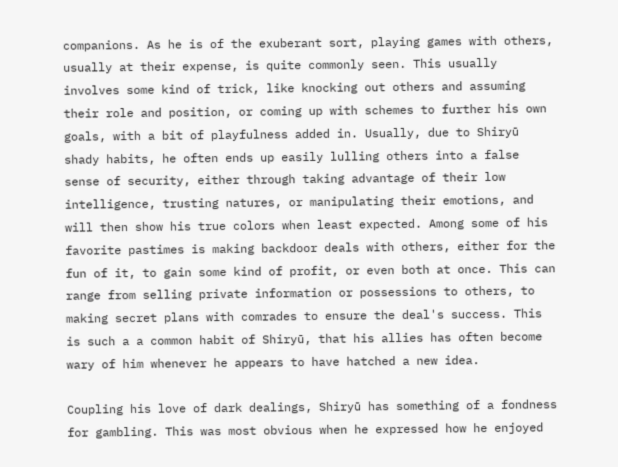companions. As he is of the exuberant sort, playing games with others, usually at their expense, is quite commonly seen. This usually involves some kind of trick, like knocking out others and assuming their role and position, or coming up with schemes to further his own goals, with a bit of playfulness added in. Usually, due to Shiryū shady habits, he often ends up easily lulling others into a false sense of security, either through taking advantage of their low intelligence, trusting natures, or manipulating their emotions, and will then show his true colors when least expected. Among some of his favorite pastimes is making backdoor deals with others, either for the fun of it, to gain some kind of profit, or even both at once. This can range from selling private information or possessions to others, to making secret plans with comrades to ensure the deal's success. This is such a a common habit of Shiryū, that his allies has often become wary of him whenever he appears to have hatched a new idea.

Coupling his love of dark dealings, Shiryū has something of a fondness for gambling. This was most obvious when he expressed how he enjoyed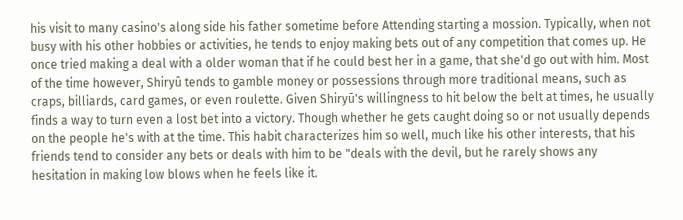his visit to many casino's along side his father sometime before Attending starting a mossion. Typically, when not busy with his other hobbies or activities, he tends to enjoy making bets out of any competition that comes up. He once tried making a deal with a older woman that if he could best her in a game, that she'd go out with him. Most of the time however, Shiryū tends to gamble money or possessions through more traditional means, such as craps, billiards, card games, or even roulette. Given Shiryū's willingness to hit below the belt at times, he usually finds a way to turn even a lost bet into a victory. Though whether he gets caught doing so or not usually depends on the people he's with at the time. This habit characterizes him so well, much like his other interests, that his friends tend to consider any bets or deals with him to be "deals with the devil, but he rarely shows any hesitation in making low blows when he feels like it.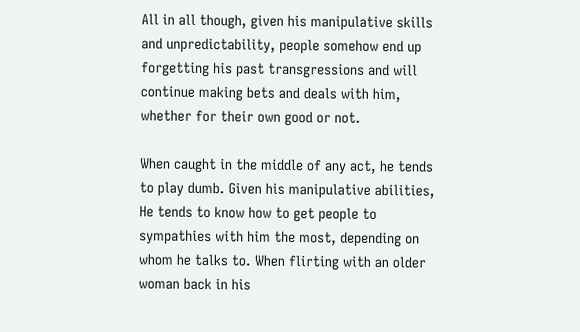All in all though, given his manipulative skills and unpredictability, people somehow end up forgetting his past transgressions and will continue making bets and deals with him, whether for their own good or not.

When caught in the middle of any act, he tends to play dumb. Given his manipulative abilities, He tends to know how to get people to sympathies with him the most, depending on whom he talks to. When flirting with an older woman back in his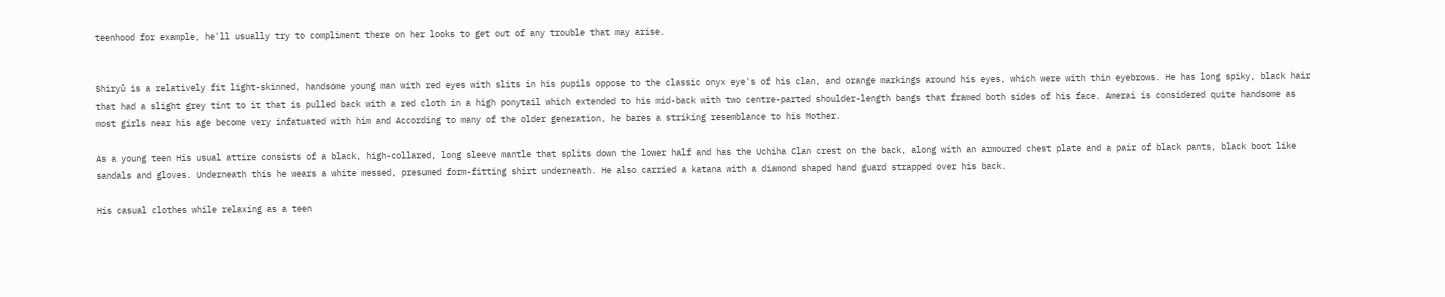teenhood for example, he'll usually try to compliment there on her looks to get out of any trouble that may arise.


Shiryū is a relatively fit light-skinned, handsome young man with red eyes with slits in his pupils oppose to the classic onyx eye's of his clan, and orange markings around his eyes, which were with thin eyebrows. He has long spiky, black hair that had a slight grey tint to it that is pulled back with a red cloth in a high ponytail which extended to his mid-back with two centre-parted shoulder-length bangs that framed both sides of his face. Amerai is considered quite handsome as most girls near his age become very infatuated with him and According to many of the older generation, he bares a striking resemblance to his Mother.

As a young teen His usual attire consists of a black, high-collared, long sleeve mantle that splits down the lower half and has the Uchiha Clan crest on the back, along with an armoured chest plate and a pair of black pants, black boot like sandals and gloves. Underneath this he wears a white messed, presumed form-fitting shirt underneath. He also carried a katana with a diamond shaped hand guard strapped over his back.

His casual clothes while relaxing as a teen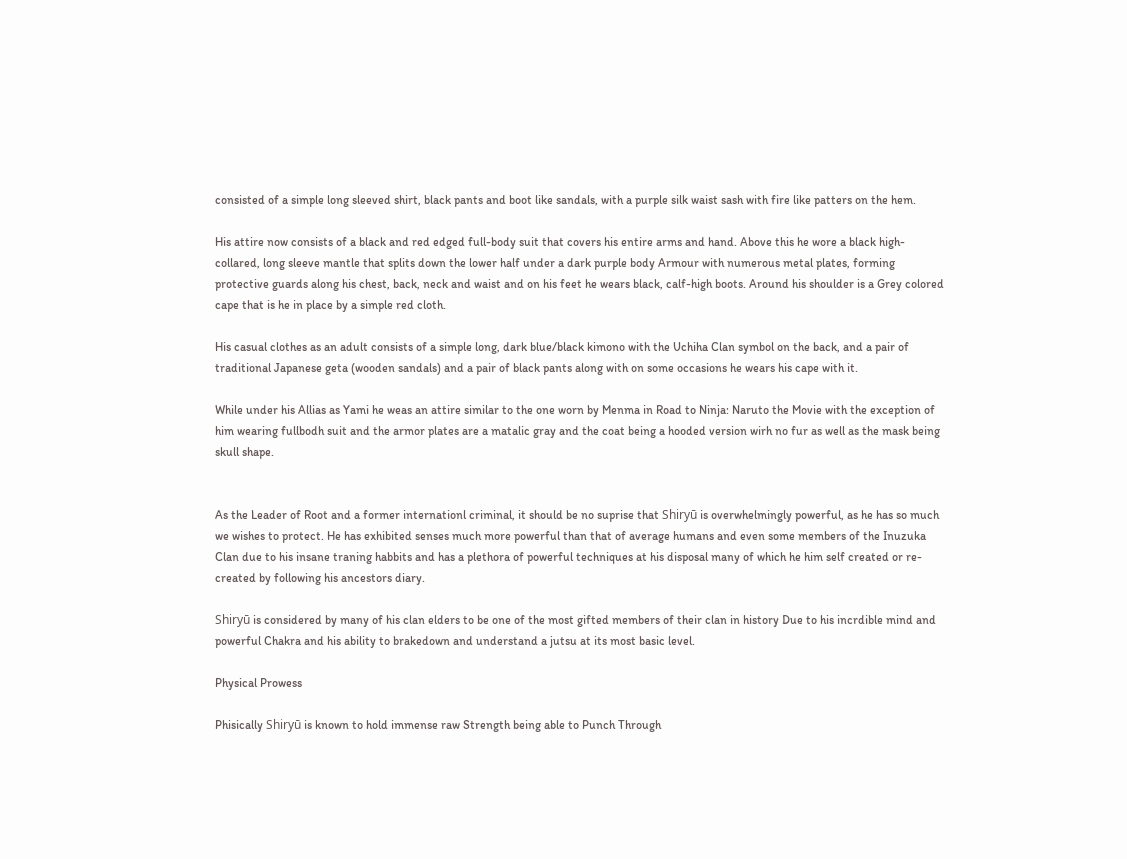consisted of a simple long sleeved shirt, black pants and boot like sandals, with a purple silk waist sash with fire like patters on the hem.

His attire now consists of a black and red edged full-body suit that covers his entire arms and hand. Above this he wore a black high-collared, long sleeve mantle that splits down the lower half under a dark purple body Armour with numerous metal plates, forming protective guards along his chest, back, neck and waist and on his feet he wears black, calf-high boots. Around his shoulder is a Grey colored cape that is he in place by a simple red cloth.

His casual clothes as an adult consists of a simple long, dark blue/black kimono with the Uchiha Clan symbol on the back, and a pair of traditional Japanese geta (wooden sandals) and a pair of black pants along with on some occasions he wears his cape with it.

While under his Allias as Yami he weas an attire similar to the one worn by Menma in Road to Ninja: Naruto the Movie with the exception of him wearing fullbodh suit and the armor plates are a matalic gray and the coat being a hooded version wirh no fur as well as the mask being skull shape.


As the Leader of Root and a former internationl criminal, it should be no suprise that Shiryū is overwhelmingly powerful, as he has so much we wishes to protect. He has exhibited senses much more powerful than that of average humans and even some members of the Inuzuka Clan due to his insane traning habbits and has a plethora of powerful techniques at his disposal many of which he him self created or re-created by following his ancestors diary.

Shiryū is considered by many of his clan elders to be one of the most gifted members of their clan in history Due to his incrdible mind and powerful Chakra and his ability to brakedown and understand a jutsu at its most basic level.

Physical Prowess

Phisically Shiryū is known to hold immense raw Strength being able to Punch Through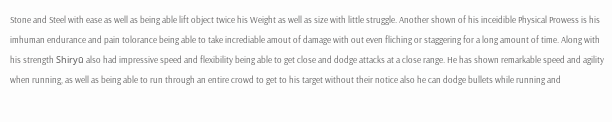Stone and Steel with ease as well as being able lift object twice his Weight as well as size with little struggle. Another shown of his inceidible Physical Prowess is his imhuman endurance and pain tolorance being able to take incrediable amout of damage with out even fliching or staggering for a long amount of time. Along with his strength Shiryū also had impressive speed and flexibility being able to get close and dodge attacks at a close range. He has shown remarkable speed and agility when running, as well as being able to run through an entire crowd to get to his target without their notice also he can dodge bullets while running and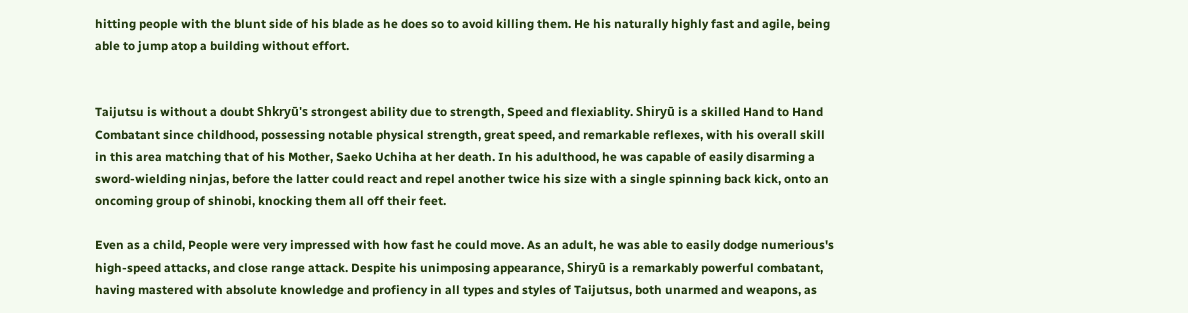hitting people with the blunt side of his blade as he does so to avoid killing them. He his naturally highly fast and agile, being able to jump atop a building without effort.


Taijutsu is without a doubt Shkryū's strongest ability due to strength, Speed and flexiablity. Shiryū is a skilled Hand to Hand Combatant since childhood, possessing notable physical strength, great speed, and remarkable reflexes, with his overall skill in this area matching that of his Mother, Saeko Uchiha at her death. In his adulthood, he was capable of easily disarming a sword-wielding ninjas, before the latter could react and repel another twice his size with a single spinning back kick, onto an oncoming group of shinobi, knocking them all off their feet.

Even as a child, People were very impressed with how fast he could move. As an adult, he was able to easily dodge numerious's high-speed attacks, and close range attack. Despite his unimposing appearance, Shiryū is a remarkably powerful combatant, having mastered with absolute knowledge and profiency in all types and styles of Taijutsus, both unarmed and weapons, as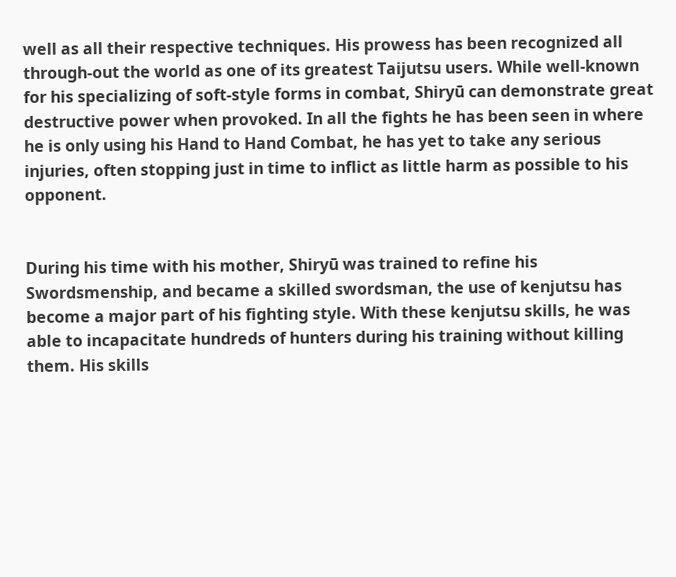well as all their respective techniques. His prowess has been recognized all through-out the world as one of its greatest Taijutsu users. While well-known for his specializing of soft-style forms in combat, Shiryū can demonstrate great destructive power when provoked. In all the fights he has been seen in where he is only using his Hand to Hand Combat, he has yet to take any serious injuries, often stopping just in time to inflict as little harm as possible to his opponent.


During his time with his mother, Shiryū was trained to refine his Swordsmenship, and became a skilled swordsman, the use of kenjutsu has become a major part of his fighting style. With these kenjutsu skills, he was able to incapacitate hundreds of hunters during his training without killing them. His skills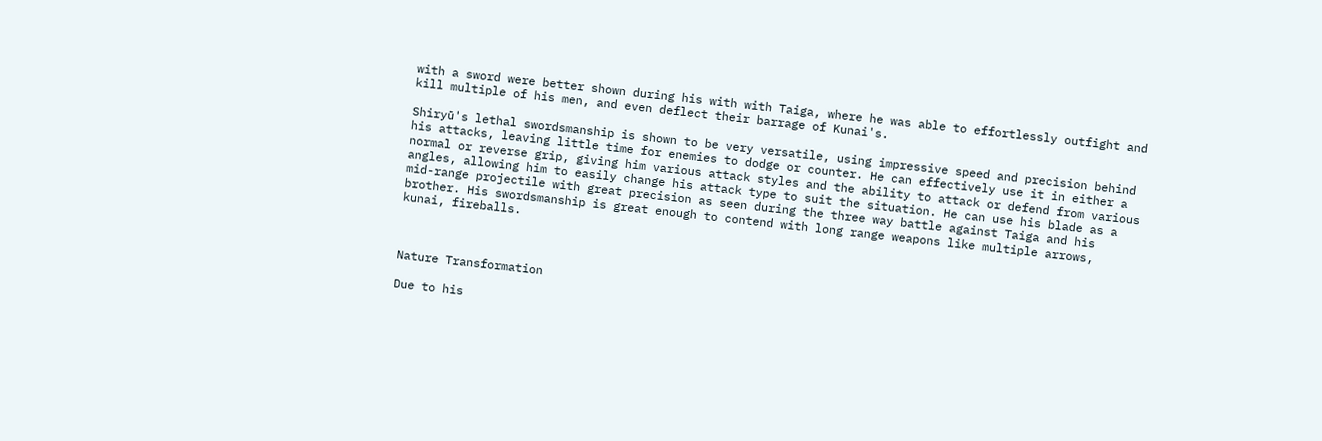with a sword were better shown during his with with Taiga, where he was able to effortlessly outfight and kill multiple of his men, and even deflect their barrage of Kunai's.

Shiryū's lethal swordsmanship is shown to be very versatile, using impressive speed and precision behind his attacks, leaving little time for enemies to dodge or counter. He can effectively use it in either a normal or reverse grip, giving him various attack styles and the ability to attack or defend from various angles, allowing him to easily change his attack type to suit the situation. He can use his blade as a mid-range projectile with great precision as seen during the three way battle against Taiga and his brother. His swordsmanship is great enough to contend with long range weapons like multiple arrows, kunai, fireballs.



Nature Transformation

Due to his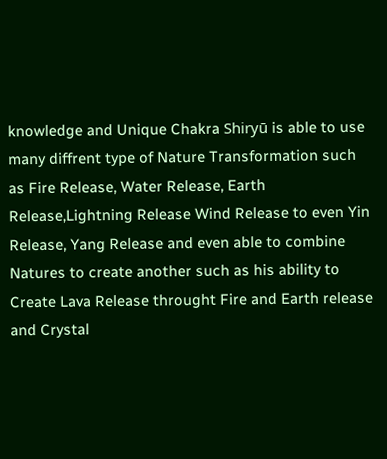knowledge and Unique Chakra Shiryū is able to use many diffrent type of Nature Transformation such as Fire Release, Water Release, Earth Release,Lightning Release Wind Release to even Yin Release, Yang Release and even able to combine Natures to create another such as his ability to Create Lava Release throught Fire and Earth release and Crystal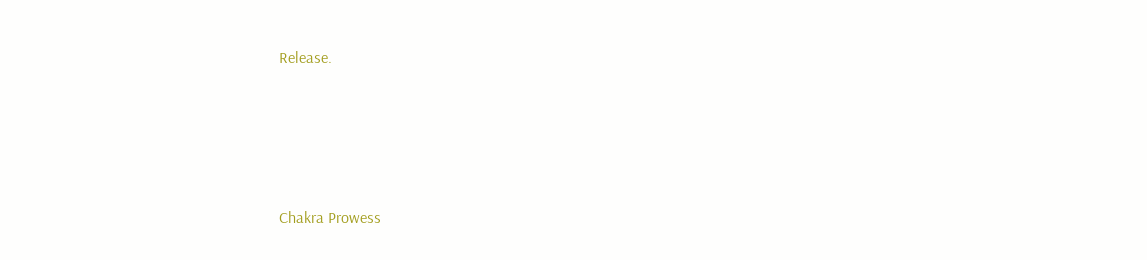Release.




Chakra Prowess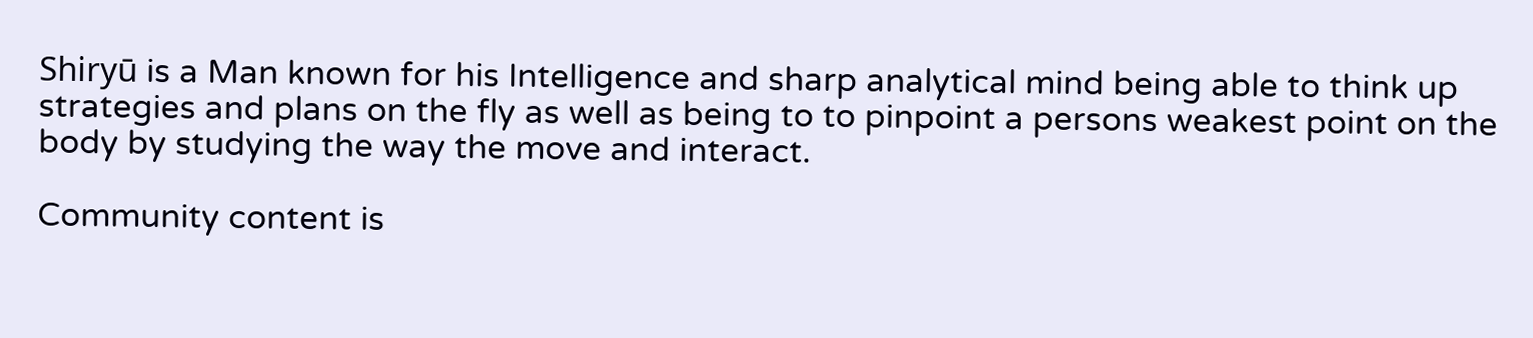Shiryū is a Man known for his Intelligence and sharp analytical mind being able to think up strategies and plans on the fly as well as being to to pinpoint a persons weakest point on the body by studying the way the move and interact.

Community content is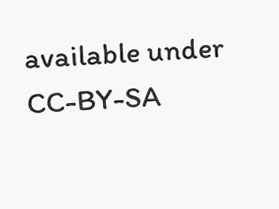available under CC-BY-SA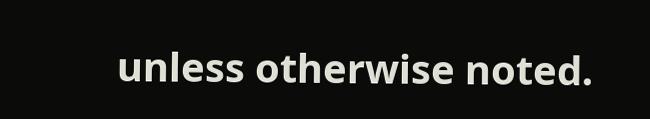unless otherwise noted.